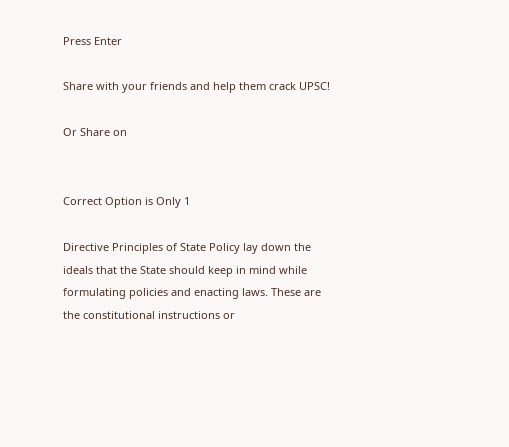Press Enter

Share with your friends and help them crack UPSC!

Or Share on


Correct Option is Only 1

Directive Principles of State Policy lay down the ideals that the State should keep in mind while formulating policies and enacting laws. These are the constitutional instructions or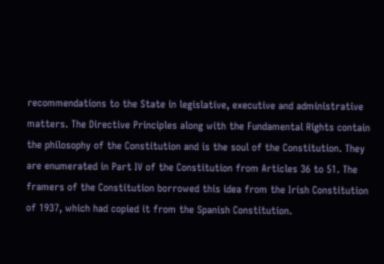recommendations to the State in legislative, executive and administrative matters. The Directive Principles along with the Fundamental Rights contain the philosophy of the Constitution and is the soul of the Constitution. They are enumerated in Part IV of the Constitution from Articles 36 to 51. The framers of the Constitution borrowed this idea from the Irish Constitution of 1937, which had copied it from the Spanish Constitution.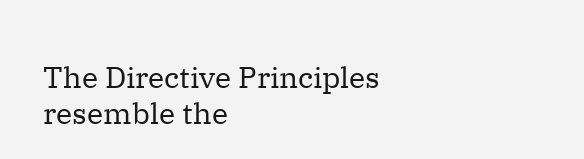The Directive Principles resemble the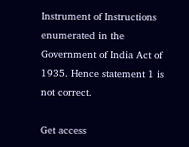Instrument of Instructions enumerated in the Government of India Act of 1935. Hence statement 1 is not correct.

Get access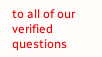to all of our verified questions